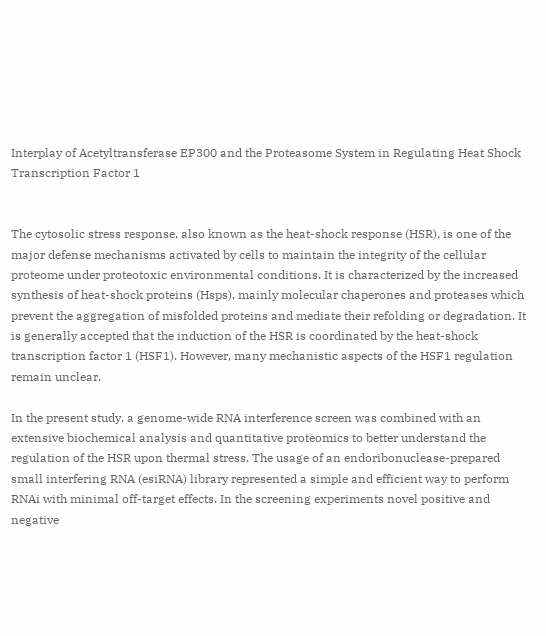Interplay of Acetyltransferase EP300 and the Proteasome System in Regulating Heat Shock
Transcription Factor 1


The cytosolic stress response, also known as the heat-shock response (HSR), is one of the major defense mechanisms activated by cells to maintain the integrity of the cellular proteome under proteotoxic environmental conditions. It is characterized by the increased synthesis of heat-shock proteins (Hsps), mainly molecular chaperones and proteases which prevent the aggregation of misfolded proteins and mediate their refolding or degradation. It is generally accepted that the induction of the HSR is coordinated by the heat-shock transcription factor 1 (HSF1). However, many mechanistic aspects of the HSF1 regulation remain unclear.

In the present study, a genome-wide RNA interference screen was combined with an extensive biochemical analysis and quantitative proteomics to better understand the regulation of the HSR upon thermal stress. The usage of an endoribonuclease-prepared small interfering RNA (esiRNA) library represented a simple and efficient way to perform RNAi with minimal off-target effects. In the screening experiments novel positive and negative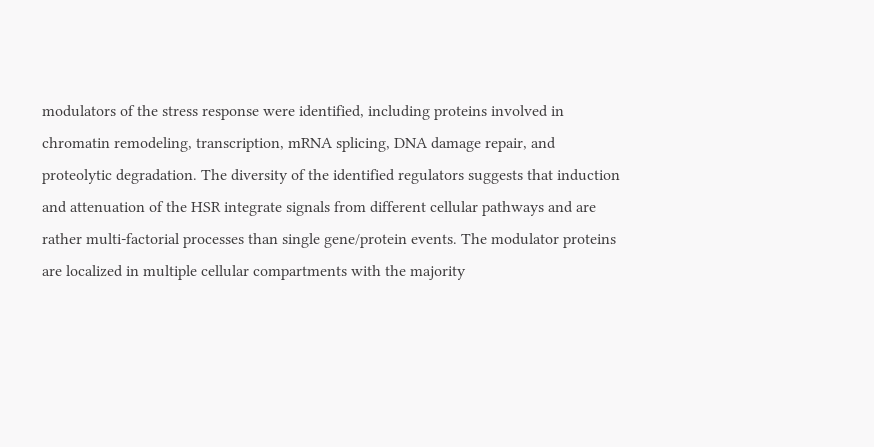modulators of the stress response were identified, including proteins involved in chromatin remodeling, transcription, mRNA splicing, DNA damage repair, and proteolytic degradation. The diversity of the identified regulators suggests that induction and attenuation of the HSR integrate signals from different cellular pathways and are rather multi-factorial processes than single gene/protein events. The modulator proteins are localized in multiple cellular compartments with the majority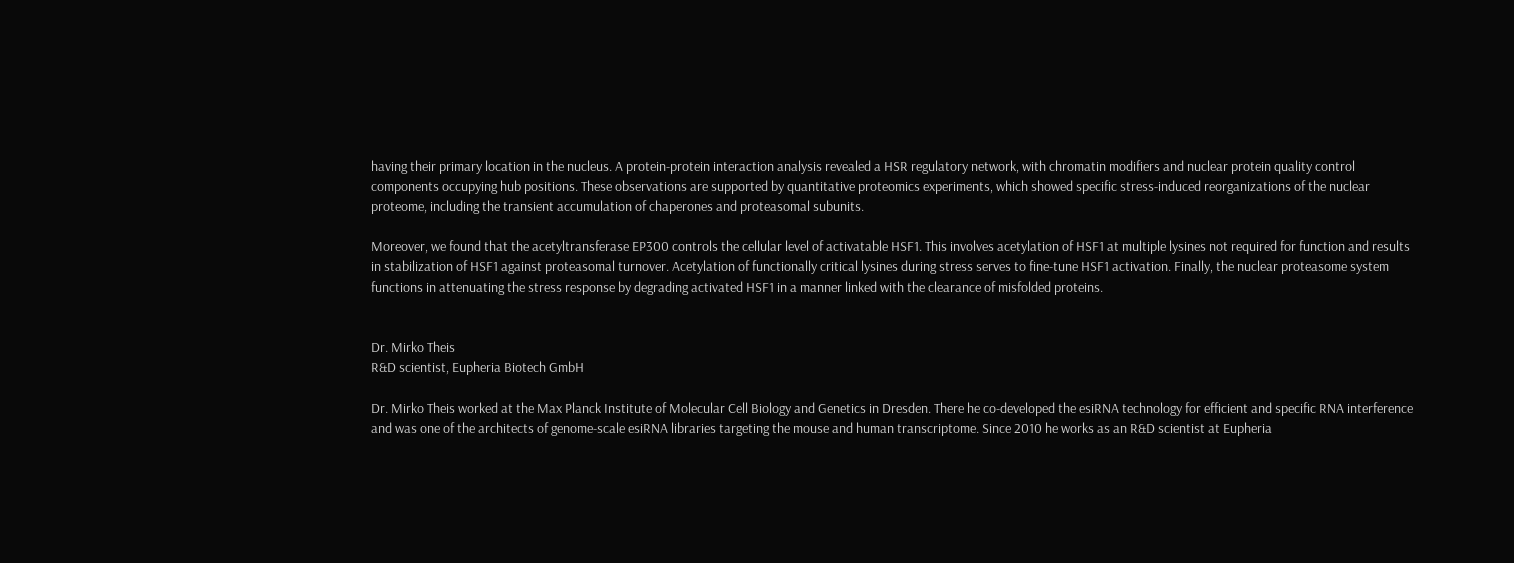having their primary location in the nucleus. A protein-protein interaction analysis revealed a HSR regulatory network, with chromatin modifiers and nuclear protein quality control components occupying hub positions. These observations are supported by quantitative proteomics experiments, which showed specific stress-induced reorganizations of the nuclear proteome, including the transient accumulation of chaperones and proteasomal subunits.

Moreover, we found that the acetyltransferase EP300 controls the cellular level of activatable HSF1. This involves acetylation of HSF1 at multiple lysines not required for function and results in stabilization of HSF1 against proteasomal turnover. Acetylation of functionally critical lysines during stress serves to fine-tune HSF1 activation. Finally, the nuclear proteasome system functions in attenuating the stress response by degrading activated HSF1 in a manner linked with the clearance of misfolded proteins.


Dr. Mirko Theis
R&D scientist, Eupheria Biotech GmbH

Dr. Mirko Theis worked at the Max Planck Institute of Molecular Cell Biology and Genetics in Dresden. There he co-developed the esiRNA technology for efficient and specific RNA interference and was one of the architects of genome-scale esiRNA libraries targeting the mouse and human transcriptome. Since 2010 he works as an R&D scientist at Eupheria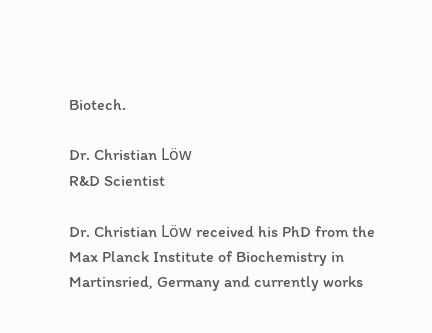Biotech.

Dr. Christian Löw
R&D Scientist

Dr. Christian Löw received his PhD from the Max Planck Institute of Biochemistry in Martinsried, Germany and currently works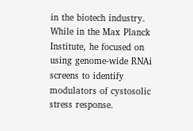in the biotech industry. While in the Max Planck Institute, he focused on using genome-wide RNAi screens to identify modulators of cystosolic stress response.